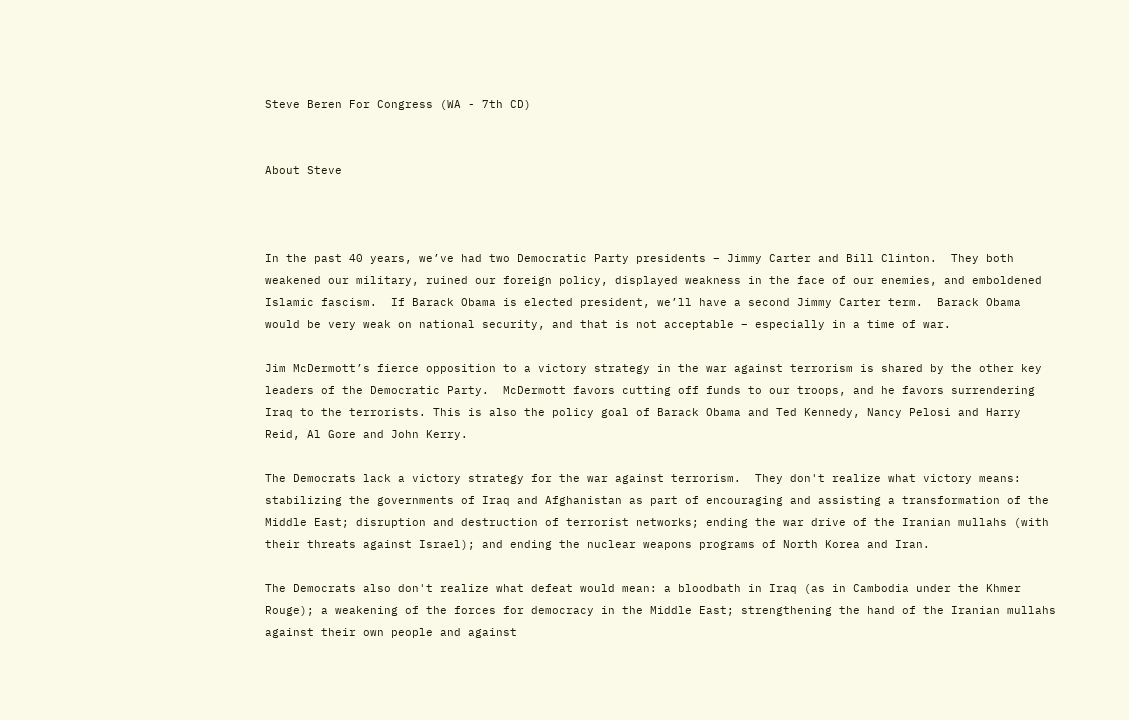Steve Beren For Congress (WA - 7th CD)


About Steve



In the past 40 years, we’ve had two Democratic Party presidents – Jimmy Carter and Bill Clinton.  They both weakened our military, ruined our foreign policy, displayed weakness in the face of our enemies, and emboldened Islamic fascism.  If Barack Obama is elected president, we’ll have a second Jimmy Carter term.  Barack Obama would be very weak on national security, and that is not acceptable – especially in a time of war.

Jim McDermott’s fierce opposition to a victory strategy in the war against terrorism is shared by the other key leaders of the Democratic Party.  McDermott favors cutting off funds to our troops, and he favors surrendering Iraq to the terrorists. This is also the policy goal of Barack Obama and Ted Kennedy, Nancy Pelosi and Harry Reid, Al Gore and John Kerry.

The Democrats lack a victory strategy for the war against terrorism.  They don't realize what victory means: stabilizing the governments of Iraq and Afghanistan as part of encouraging and assisting a transformation of the Middle East; disruption and destruction of terrorist networks; ending the war drive of the Iranian mullahs (with their threats against Israel); and ending the nuclear weapons programs of North Korea and Iran.

The Democrats also don't realize what defeat would mean: a bloodbath in Iraq (as in Cambodia under the Khmer Rouge); a weakening of the forces for democracy in the Middle East; strengthening the hand of the Iranian mullahs against their own people and against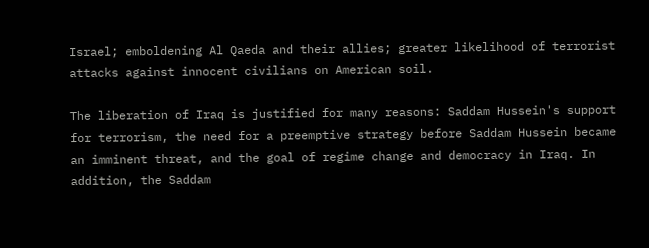Israel; emboldening Al Qaeda and their allies; greater likelihood of terrorist attacks against innocent civilians on American soil.

The liberation of Iraq is justified for many reasons: Saddam Hussein's support for terrorism, the need for a preemptive strategy before Saddam Hussein became an imminent threat, and the goal of regime change and democracy in Iraq. In addition, the Saddam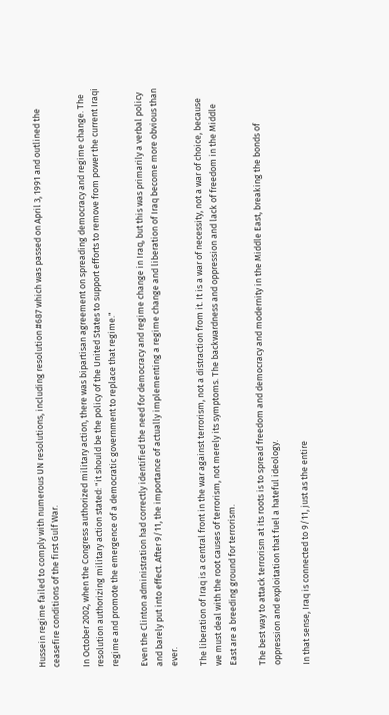Hussein regime failed to comply with numerous UN resolutions, including resolution #687 which was passed on April 3, 1991 and outlined the ceasefire conditions of the first Gulf War.

In October 2002, when the Congress authorized military action, there was bipartisan agreement on spreading democracy and regime change. The resolution authorizing military action stated: "it should be the policy of the United States to support efforts to remove from power the current Iraqi regime and promote the emergence of a democratic government to replace that regime."

Even the Clinton administration had correctly identified the need for democracy and regime change in Iraq, but this was primarily a verbal policy and barely put into effect. After 9/11, the importance of actually implementing a regime change and liberation of Iraq become more obvious than ever.

The liberation of Iraq is a central front in the war against terrorism, not a distraction from it. It is a war of necessity, not a war of choice, because we must deal with the root causes of terrorism, not merely its symptoms. The backwardness and oppression and lack of freedom in the Middle East are a breeding ground for terrorism.

The best way to attack terrorism at its roots is to spread freedom and democracy and modernity in the Middle East, breaking the bonds of oppression and exploitation that fuel a hateful ideology.

In that sense, Iraq is connected to 9/11, just as the entire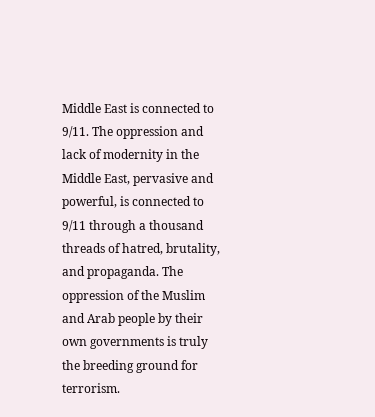Middle East is connected to 9/11. The oppression and lack of modernity in the Middle East, pervasive and powerful, is connected to 9/11 through a thousand threads of hatred, brutality, and propaganda. The oppression of the Muslim and Arab people by their own governments is truly the breeding ground for terrorism.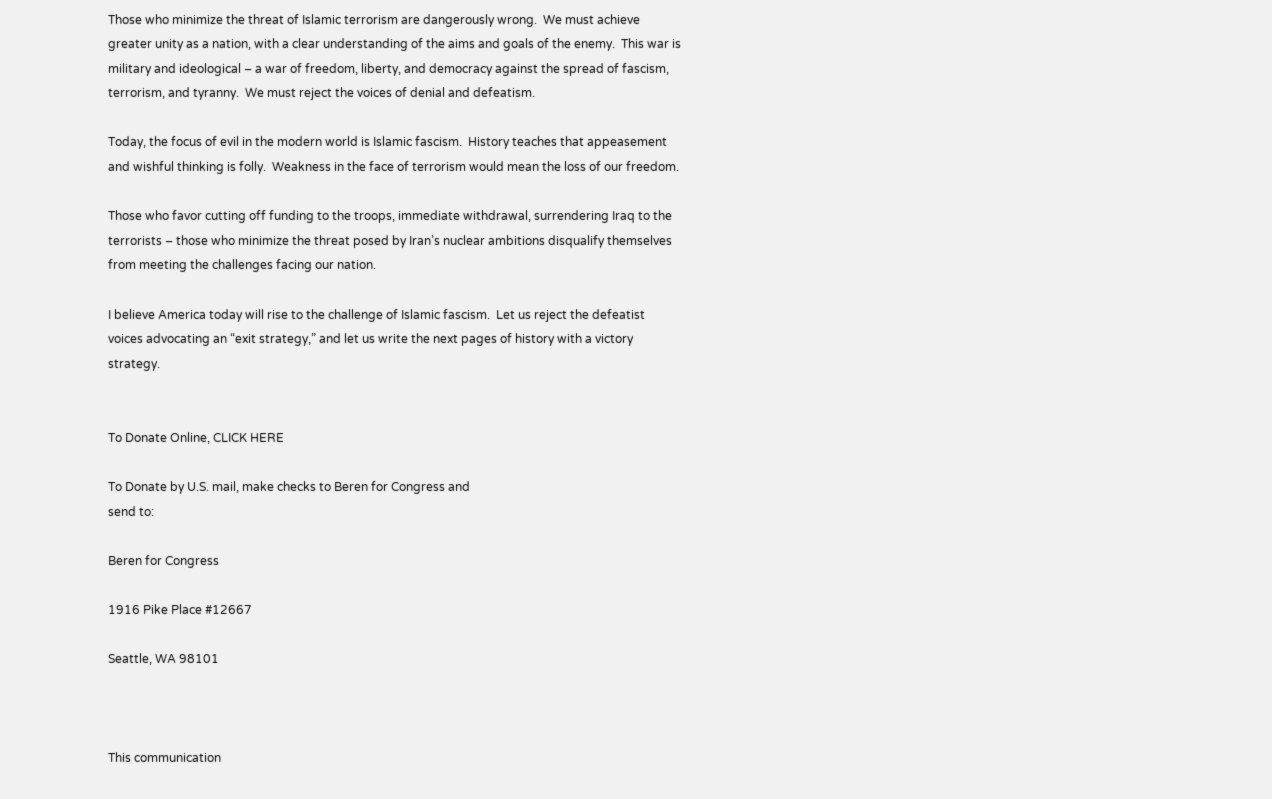Those who minimize the threat of Islamic terrorism are dangerously wrong.  We must achieve greater unity as a nation, with a clear understanding of the aims and goals of the enemy.  This war is military and ideological – a war of freedom, liberty, and democracy against the spread of fascism, terrorism, and tyranny.  We must reject the voices of denial and defeatism.

Today, the focus of evil in the modern world is Islamic fascism.  History teaches that appeasement and wishful thinking is folly.  Weakness in the face of terrorism would mean the loss of our freedom.

Those who favor cutting off funding to the troops, immediate withdrawal, surrendering Iraq to the terrorists – those who minimize the threat posed by Iran’s nuclear ambitions disqualify themselves from meeting the challenges facing our nation.

I believe America today will rise to the challenge of Islamic fascism.  Let us reject the defeatist voices advocating an “exit strategy,” and let us write the next pages of history with a victory strategy.


To Donate Online, CLICK HERE

To Donate by U.S. mail, make checks to Beren for Congress and
send to:

Beren for Congress

1916 Pike Place #12667

Seattle, WA 98101



This communication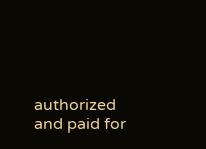authorized and paid for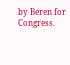by Beren for Congress.